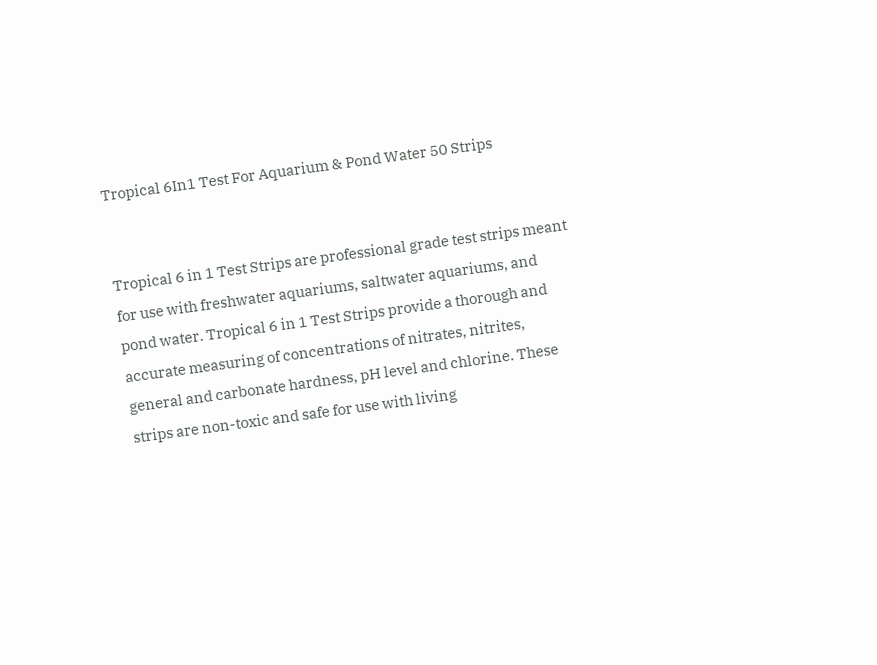Tropical 6In1 Test For Aquarium & Pond Water 50 Strips


Tropical 6 in 1 Test Strips are professional grade test strips meant for use with freshwater aquariums, saltwater aquariums, and pond water. Tropical 6 in 1 Test Strips provide a thorough and accurate measuring of concentrations of nitrates, nitrites, general and carbonate hardness, pH level and chlorine. These strips are non-toxic and safe for use with living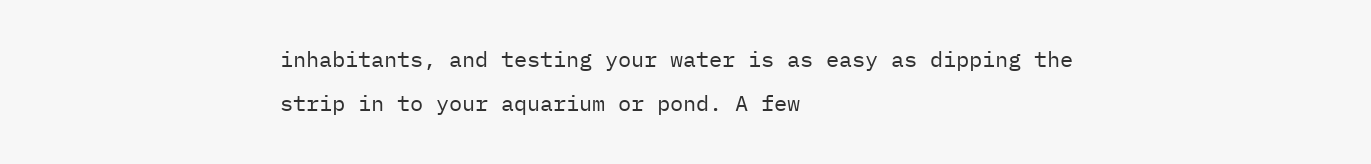inhabitants, and testing your water is as easy as dipping the strip in to your aquarium or pond. A few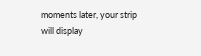moments later, your strip will display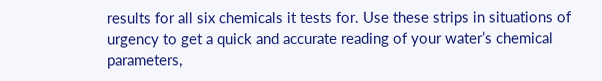results for all six chemicals it tests for. Use these strips in situations of urgency to get a quick and accurate reading of your water’s chemical parameters,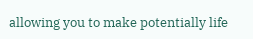allowing you to make potentially life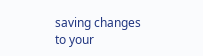saving changes to your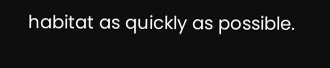habitat as quickly as possible.